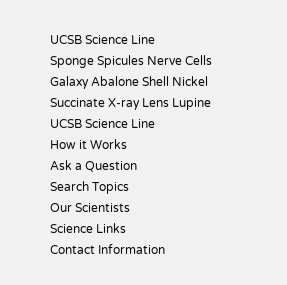UCSB Science Line
Sponge Spicules Nerve Cells Galaxy Abalone Shell Nickel Succinate X-ray Lens Lupine
UCSB Science Line
How it Works
Ask a Question
Search Topics
Our Scientists
Science Links
Contact Information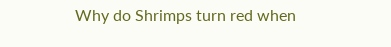Why do Shrimps turn red when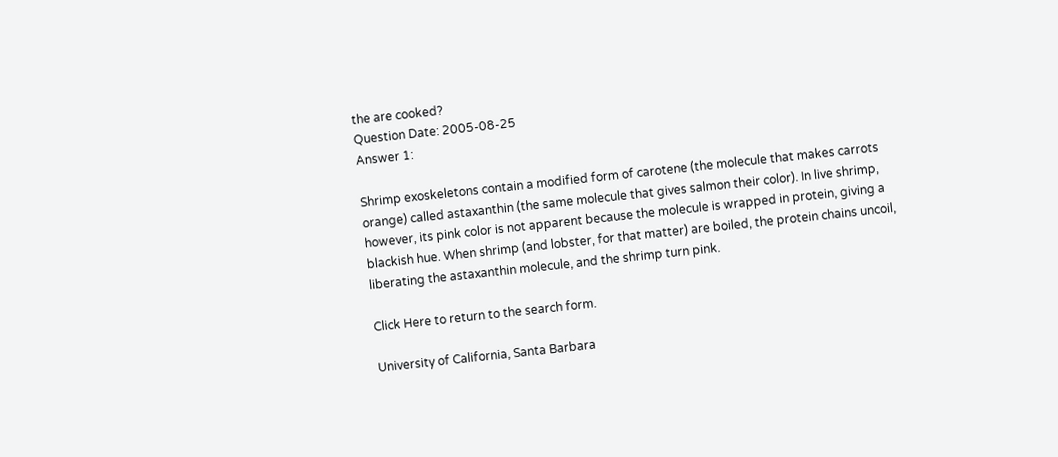the are cooked?
Question Date: 2005-08-25
Answer 1:

Shrimp exoskeletons contain a modified form of carotene (the molecule that makes carrots orange) called astaxanthin (the same molecule that gives salmon their color). In live shrimp, however, its pink color is not apparent because the molecule is wrapped in protein, giving a blackish hue. When shrimp (and lobster, for that matter) are boiled, the protein chains uncoil, liberating the astaxanthin molecule, and the shrimp turn pink.

Click Here to return to the search form.

University of California, Santa Barbara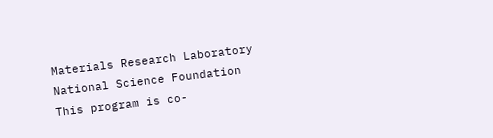Materials Research Laboratory National Science Foundation
This program is co-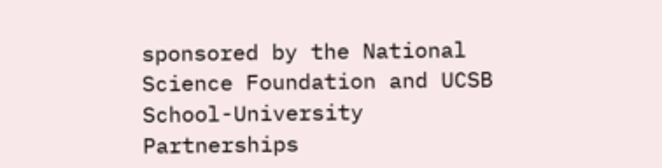sponsored by the National Science Foundation and UCSB School-University Partnerships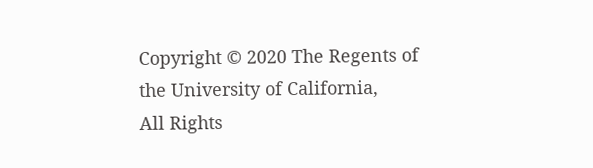Copyright © 2020 The Regents of the University of California,
All Rights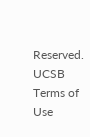Reserved.
UCSB Terms of Use